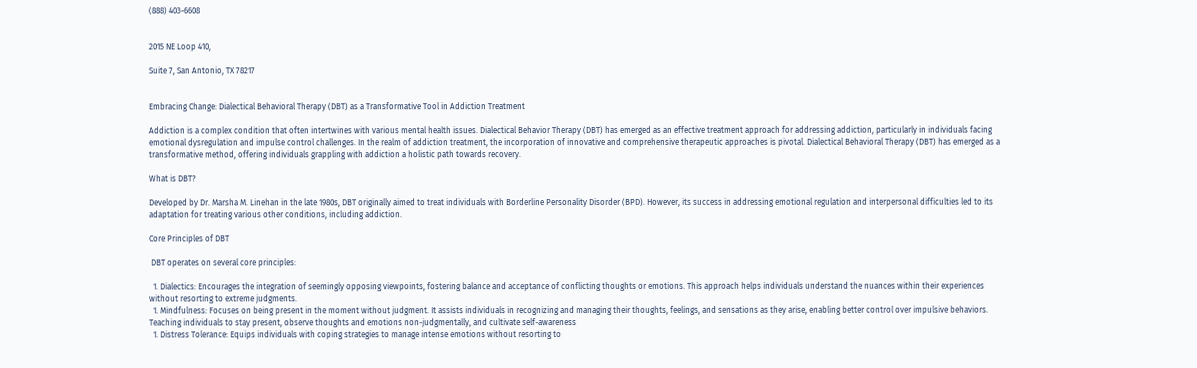(888) 403-6608


2015 NE Loop 410,

Suite 7, San Antonio, TX 78217


Embracing Change: Dialectical Behavioral Therapy (DBT) as a Transformative Tool in Addiction Treatment

Addiction is a complex condition that often intertwines with various mental health issues. Dialectical Behavior Therapy (DBT) has emerged as an effective treatment approach for addressing addiction, particularly in individuals facing emotional dysregulation and impulse control challenges. In the realm of addiction treatment, the incorporation of innovative and comprehensive therapeutic approaches is pivotal. Dialectical Behavioral Therapy (DBT) has emerged as a transformative method, offering individuals grappling with addiction a holistic path towards recovery.

What is DBT?

Developed by Dr. Marsha M. Linehan in the late 1980s, DBT originally aimed to treat individuals with Borderline Personality Disorder (BPD). However, its success in addressing emotional regulation and interpersonal difficulties led to its adaptation for treating various other conditions, including addiction.

Core Principles of DBT

 DBT operates on several core principles:

  1. Dialectics: Encourages the integration of seemingly opposing viewpoints, fostering balance and acceptance of conflicting thoughts or emotions. This approach helps individuals understand the nuances within their experiences without resorting to extreme judgments.
  1. Mindfulness: Focuses on being present in the moment without judgment. It assists individuals in recognizing and managing their thoughts, feelings, and sensations as they arise, enabling better control over impulsive behaviors. Teaching individuals to stay present, observe thoughts and emotions non-judgmentally, and cultivate self-awareness
  1. Distress Tolerance: Equips individuals with coping strategies to manage intense emotions without resorting to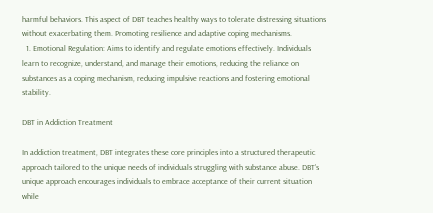harmful behaviors. This aspect of DBT teaches healthy ways to tolerate distressing situations without exacerbating them. Promoting resilience and adaptive coping mechanisms.
  1. Emotional Regulation: Aims to identify and regulate emotions effectively. Individuals learn to recognize, understand, and manage their emotions, reducing the reliance on substances as a coping mechanism, reducing impulsive reactions and fostering emotional stability.

DBT in Addiction Treatment

In addiction treatment, DBT integrates these core principles into a structured therapeutic approach tailored to the unique needs of individuals struggling with substance abuse. DBT’s unique approach encourages individuals to embrace acceptance of their current situation while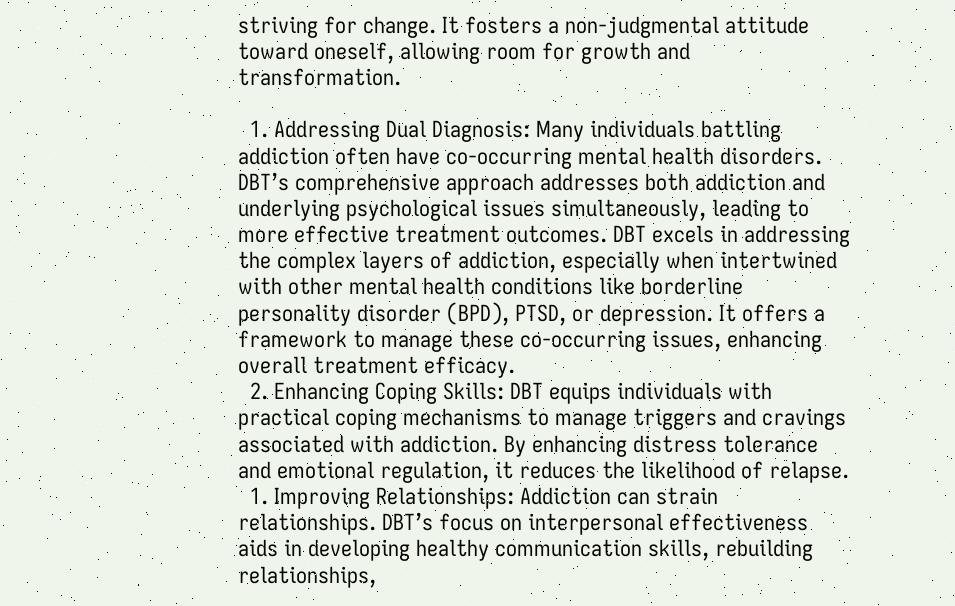striving for change. It fosters a non-judgmental attitude toward oneself, allowing room for growth and transformation.

  1. Addressing Dual Diagnosis: Many individuals battling addiction often have co-occurring mental health disorders. DBT’s comprehensive approach addresses both addiction and underlying psychological issues simultaneously, leading to more effective treatment outcomes. DBT excels in addressing the complex layers of addiction, especially when intertwined with other mental health conditions like borderline personality disorder (BPD), PTSD, or depression. It offers a framework to manage these co-occurring issues, enhancing overall treatment efficacy.
  2. Enhancing Coping Skills: DBT equips individuals with practical coping mechanisms to manage triggers and cravings associated with addiction. By enhancing distress tolerance and emotional regulation, it reduces the likelihood of relapse.
  1. Improving Relationships: Addiction can strain relationships. DBT’s focus on interpersonal effectiveness aids in developing healthy communication skills, rebuilding relationships,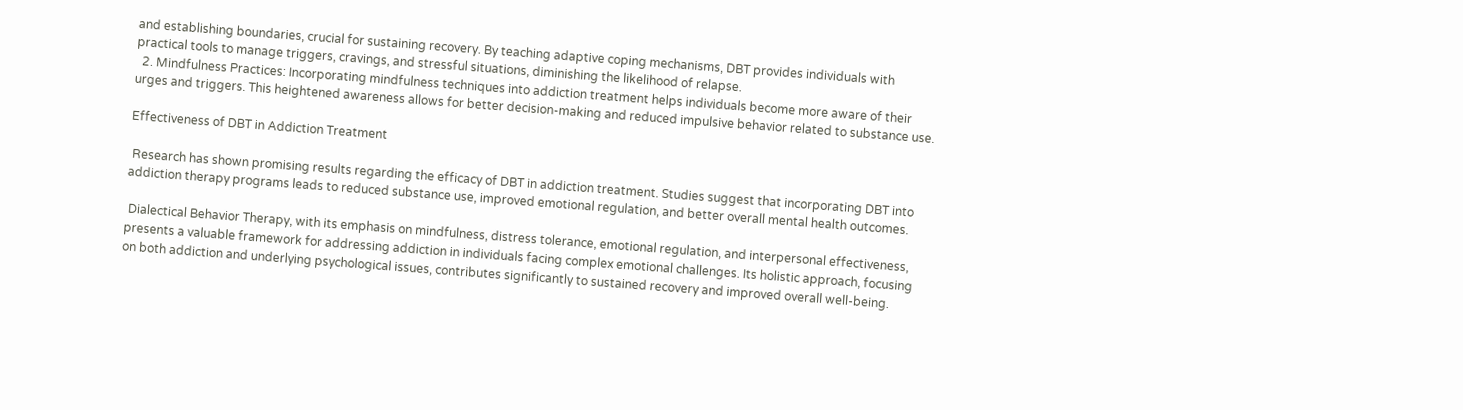and establishing boundaries, crucial for sustaining recovery. By teaching adaptive coping mechanisms, DBT provides individuals with practical tools to manage triggers, cravings, and stressful situations, diminishing the likelihood of relapse.
  2. Mindfulness Practices: Incorporating mindfulness techniques into addiction treatment helps individuals become more aware of their urges and triggers. This heightened awareness allows for better decision-making and reduced impulsive behavior related to substance use.

Effectiveness of DBT in Addiction Treatment

 Research has shown promising results regarding the efficacy of DBT in addiction treatment. Studies suggest that incorporating DBT into addiction therapy programs leads to reduced substance use, improved emotional regulation, and better overall mental health outcomes.

 Dialectical Behavior Therapy, with its emphasis on mindfulness, distress tolerance, emotional regulation, and interpersonal effectiveness, presents a valuable framework for addressing addiction in individuals facing complex emotional challenges. Its holistic approach, focusing on both addiction and underlying psychological issues, contributes significantly to sustained recovery and improved overall well-being.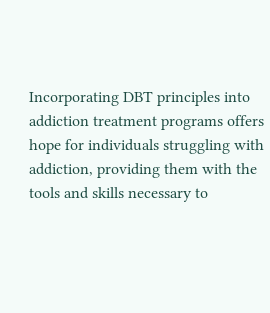Incorporating DBT principles into addiction treatment programs offers hope for individuals struggling with addiction, providing them with the tools and skills necessary to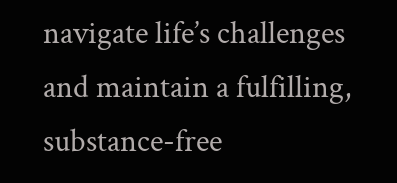navigate life’s challenges and maintain a fulfilling, substance-free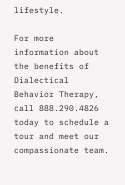lifestyle.

For more information about the benefits of Dialectical Behavior Therapy, call 888.290.4826 today to schedule a tour and meet our compassionate team.